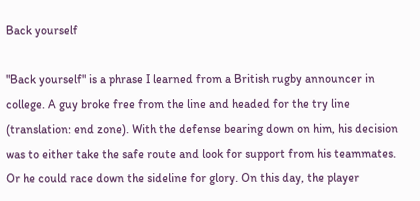Back yourself

"Back yourself" is a phrase I learned from a British rugby announcer in college. A guy broke free from the line and headed for the try line (translation: end zone). With the defense bearing down on him, his decision was to either take the safe route and look for support from his teammates. Or he could race down the sideline for glory. On this day, the player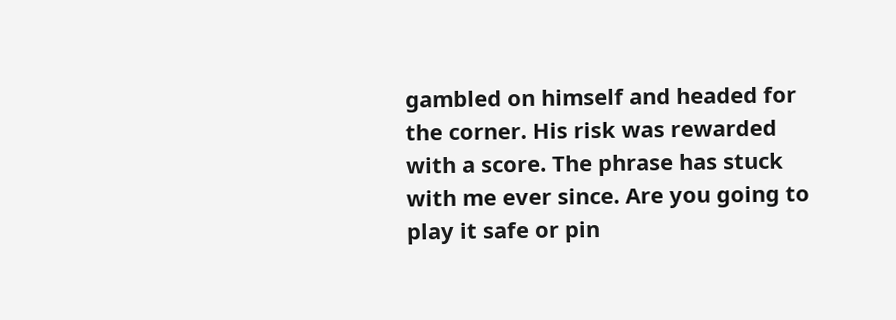gambled on himself and headed for the corner. His risk was rewarded with a score. The phrase has stuck with me ever since. Are you going to play it safe or pin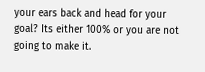your ears back and head for your goal? Its either 100% or you are not going to make it.